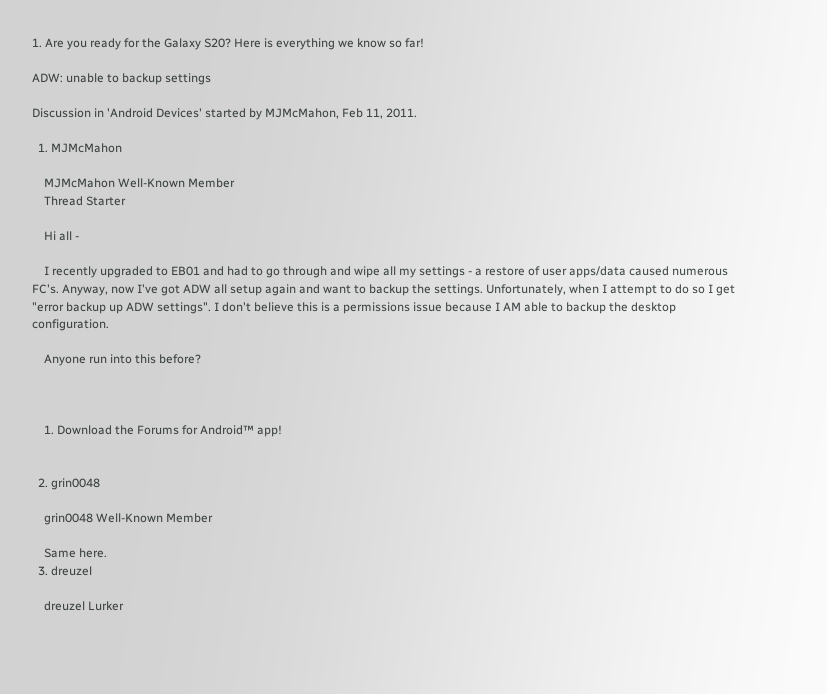1. Are you ready for the Galaxy S20? Here is everything we know so far!

ADW: unable to backup settings

Discussion in 'Android Devices' started by MJMcMahon, Feb 11, 2011.

  1. MJMcMahon

    MJMcMahon Well-Known Member
    Thread Starter

    Hi all -

    I recently upgraded to EB01 and had to go through and wipe all my settings - a restore of user apps/data caused numerous FC's. Anyway, now I've got ADW all setup again and want to backup the settings. Unfortunately, when I attempt to do so I get "error backup up ADW settings". I don't believe this is a permissions issue because I AM able to backup the desktop configuration.

    Anyone run into this before?



    1. Download the Forums for Android™ app!


  2. grin0048

    grin0048 Well-Known Member

    Same here.
  3. dreuzel

    dreuzel Lurker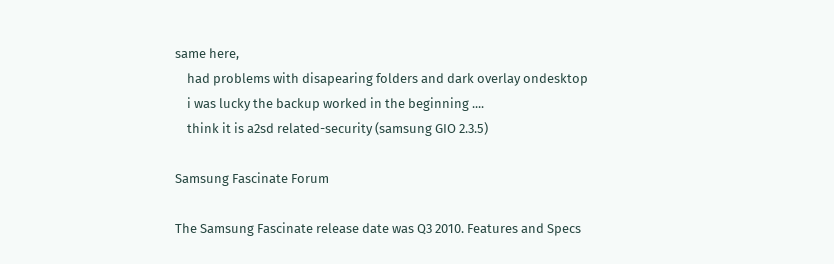same here,
    had problems with disapearing folders and dark overlay ondesktop
    i was lucky the backup worked in the beginning ....
    think it is a2sd related-security (samsung GIO 2.3.5)

Samsung Fascinate Forum

The Samsung Fascinate release date was Q3 2010. Features and Specs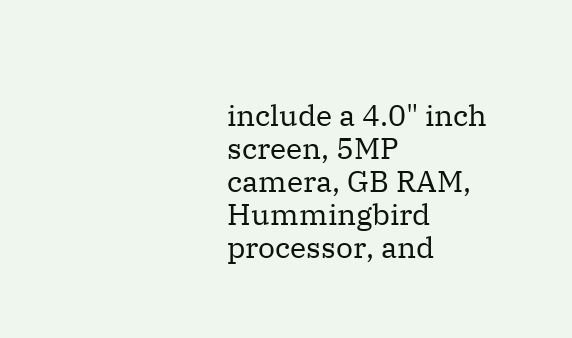include a 4.0" inch screen, 5MP camera, GB RAM, Hummingbird processor, and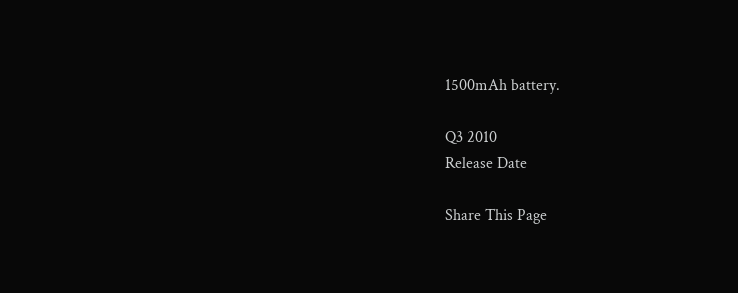1500mAh battery.

Q3 2010
Release Date

Share This Page